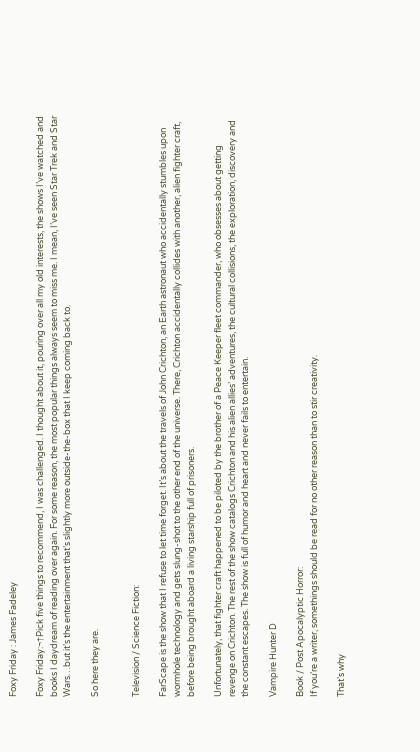Foxy Friday : James Fadeley

Foxy Friday:¬†Pick five things to recommend, I was challenged. I thought about it, pouring over all my old interests, the shows I’ve watched and books I daydream of reading over again. For some reason, the most popular things always seem to miss me. I mean, I’ve seen Star Trek and Star Wars…but it’s the entertainment that’s slightly more outside-the-box that I keep coming back to.

So here they are.


Television / Science Fiction:

FarScape is the show that I refuse to let time forget. It’s about the travels of John Crichton, an Earth astronaut who accidentally stumbles upon wormhole technology and gets slung-shot to the other end of the universe. There, Crichton accidentally collides with another, alien fighter craft, before being brought aboard a living starship full of prisoners.

Unfortunately, that fighter craft happened to be piloted by the brother of a Peace Keeper fleet commander, who obsesses about getting revenge on Crichton. The rest of the show catalogs Crichton and his alien allies’ adventures, the cultural collisions, the exploration, discovery and the constant escapes. The show is full of humor and heart and never fails to entertain.

Vampire Hunter D

Book / Post Apocalyptic Horror:
If you’re a writer, somethings should be read for no other reason than to stir creativity.

That’s why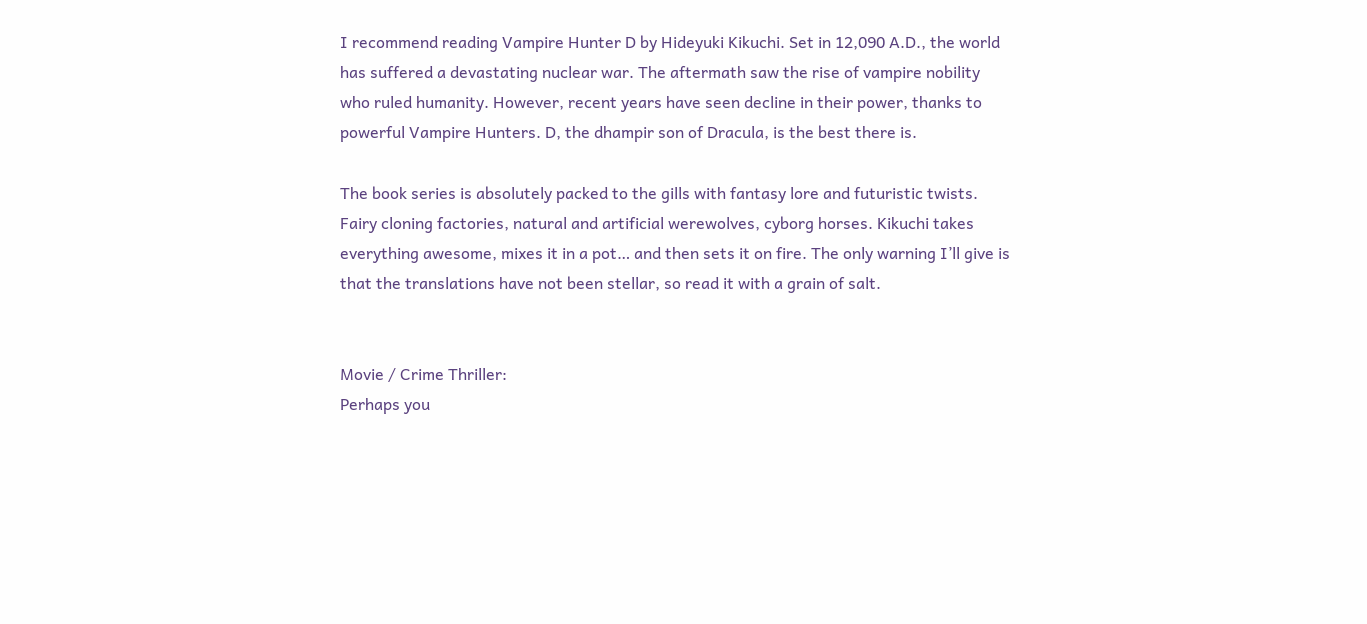I recommend reading Vampire Hunter D by Hideyuki Kikuchi. Set in 12,090 A.D., the world has suffered a devastating nuclear war. The aftermath saw the rise of vampire nobility who ruled humanity. However, recent years have seen decline in their power, thanks to powerful Vampire Hunters. D, the dhampir son of Dracula, is the best there is.

The book series is absolutely packed to the gills with fantasy lore and futuristic twists. Fairy cloning factories, natural and artificial werewolves, cyborg horses. Kikuchi takes everything awesome, mixes it in a pot… and then sets it on fire. The only warning I’ll give is that the translations have not been stellar, so read it with a grain of salt.


Movie / Crime Thriller:
Perhaps you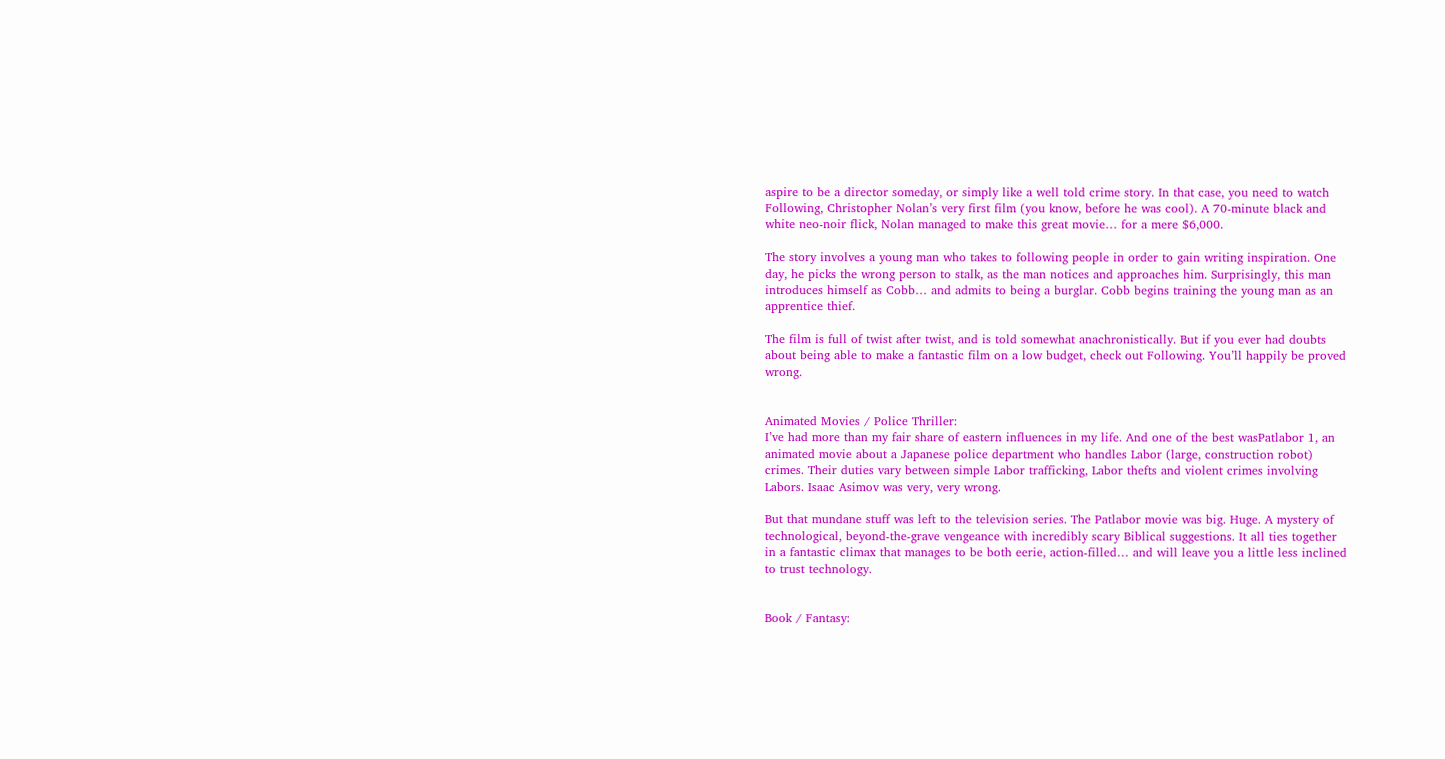aspire to be a director someday, or simply like a well told crime story. In that case, you need to watch Following, Christopher Nolan’s very first film (you know, before he was cool). A 70-minute black and white neo-noir flick, Nolan managed to make this great movie… for a mere $6,000.

The story involves a young man who takes to following people in order to gain writing inspiration. One day, he picks the wrong person to stalk, as the man notices and approaches him. Surprisingly, this man introduces himself as Cobb… and admits to being a burglar. Cobb begins training the young man as an apprentice thief.

The film is full of twist after twist, and is told somewhat anachronistically. But if you ever had doubts about being able to make a fantastic film on a low budget, check out Following. You’ll happily be proved wrong.


Animated Movies / Police Thriller:
I’ve had more than my fair share of eastern influences in my life. And one of the best wasPatlabor 1, an animated movie about a Japanese police department who handles Labor (large, construction robot) crimes. Their duties vary between simple Labor trafficking, Labor thefts and violent crimes involving Labors. Isaac Asimov was very, very wrong.

But that mundane stuff was left to the television series. The Patlabor movie was big. Huge. A mystery of technological, beyond-the-grave vengeance with incredibly scary Biblical suggestions. It all ties together in a fantastic climax that manages to be both eerie, action-filled… and will leave you a little less inclined to trust technology.


Book / Fantasy: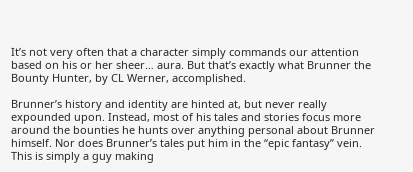It’s not very often that a character simply commands our attention based on his or her sheer… aura. But that’s exactly what Brunner the Bounty Hunter, by CL Werner, accomplished.

Brunner’s history and identity are hinted at, but never really expounded upon. Instead, most of his tales and stories focus more around the bounties he hunts over anything personal about Brunner himself. Nor does Brunner’s tales put him in the “epic fantasy” vein. This is simply a guy making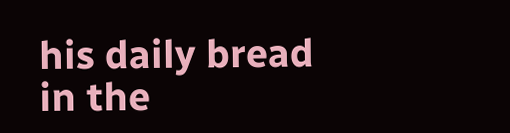his daily bread in the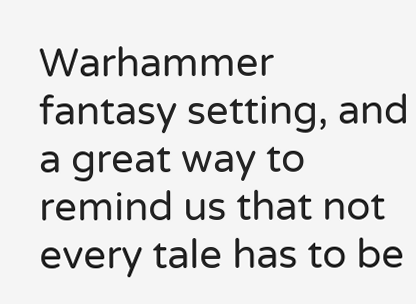Warhammer fantasy setting, and a great way to remind us that not every tale has to be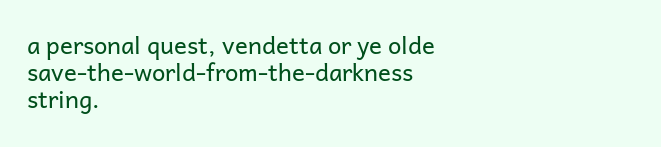a personal quest, vendetta or ye olde save-the-world-from-the-darkness string.